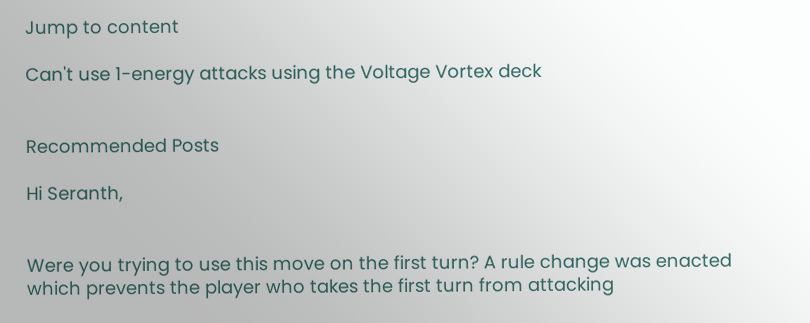Jump to content

Can't use 1-energy attacks using the Voltage Vortex deck


Recommended Posts

Hi Seranth,


Were you trying to use this move on the first turn? A rule change was enacted which prevents the player who takes the first turn from attacking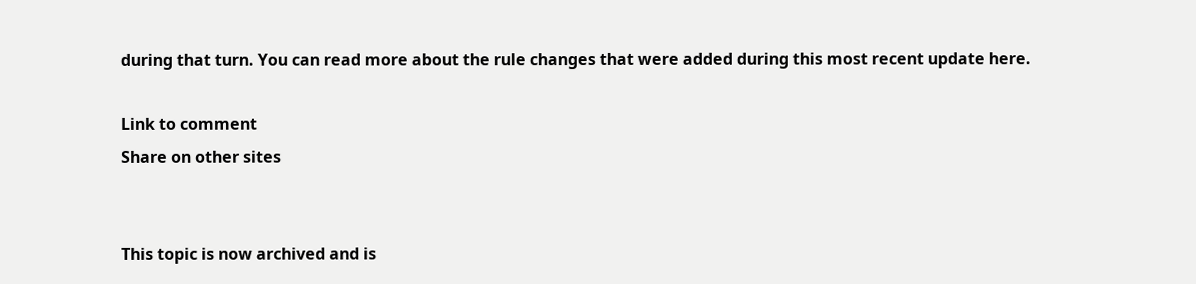during that turn. You can read more about the rule changes that were added during this most recent update here.

Link to comment
Share on other sites


This topic is now archived and is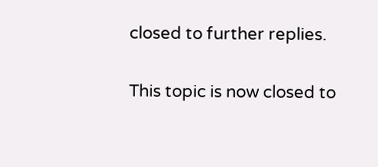closed to further replies.

This topic is now closed to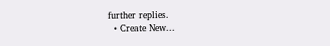further replies.
  • Create New...